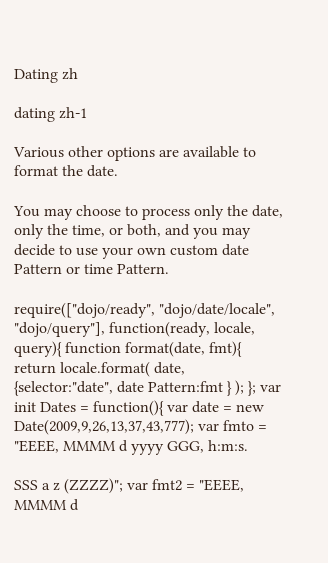Dating zh

dating zh-1

Various other options are available to format the date.

You may choose to process only the date, only the time, or both, and you may decide to use your own custom date Pattern or time Pattern.

require(["dojo/ready", "dojo/date/locale", "dojo/query"], function(ready, locale, query){ function format(date, fmt){ return locale.format( date, {selector:"date", date Pattern:fmt } ); }; var init Dates = function(){ var date = new Date(2009,9,26,13,37,43,777); var fmto = "EEEE, MMMM d yyyy GGG, h:m:s.

SSS a z (ZZZZ)"; var fmt2 = "EEEE, MMMM d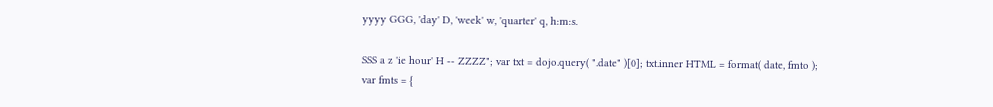yyyy GGG, 'day' D, 'week' w, 'quarter' q, h:m:s.

SSS a z 'ie hour' H -- ZZZZ"; var txt = dojo.query( ".date" )[0]; txt.inner HTML = format( date, fmto ); var fmts = {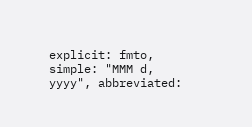explicit: fmto, simple: "MMM d, yyyy", abbreviated: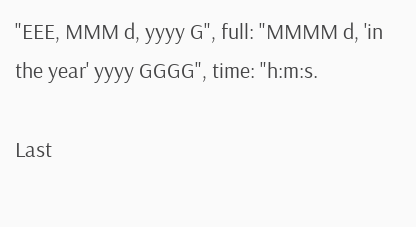"EEE, MMM d, yyyy G", full: "MMMM d, 'in the year' yyyy GGGG", time: "h:m:s.

Last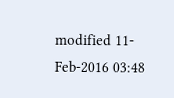modified 11-Feb-2016 03:48